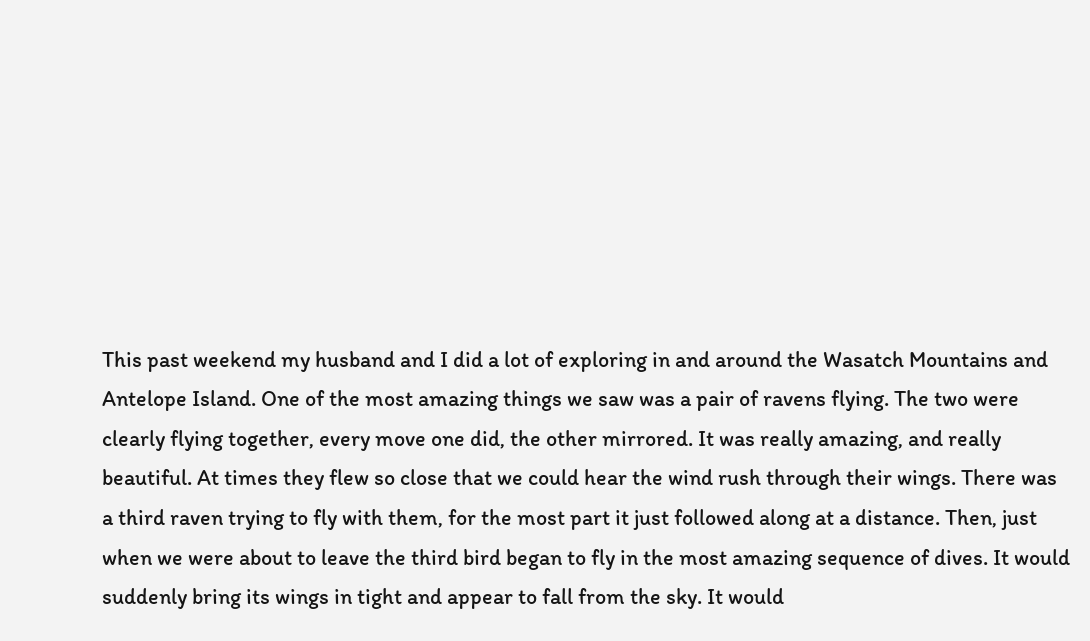This past weekend my husband and I did a lot of exploring in and around the Wasatch Mountains and Antelope Island. One of the most amazing things we saw was a pair of ravens flying. The two were clearly flying together, every move one did, the other mirrored. It was really amazing, and really beautiful. At times they flew so close that we could hear the wind rush through their wings. There was a third raven trying to fly with them, for the most part it just followed along at a distance. Then, just when we were about to leave the third bird began to fly in the most amazing sequence of dives. It would suddenly bring its wings in tight and appear to fall from the sky. It would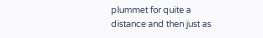plummet for quite a distance and then just as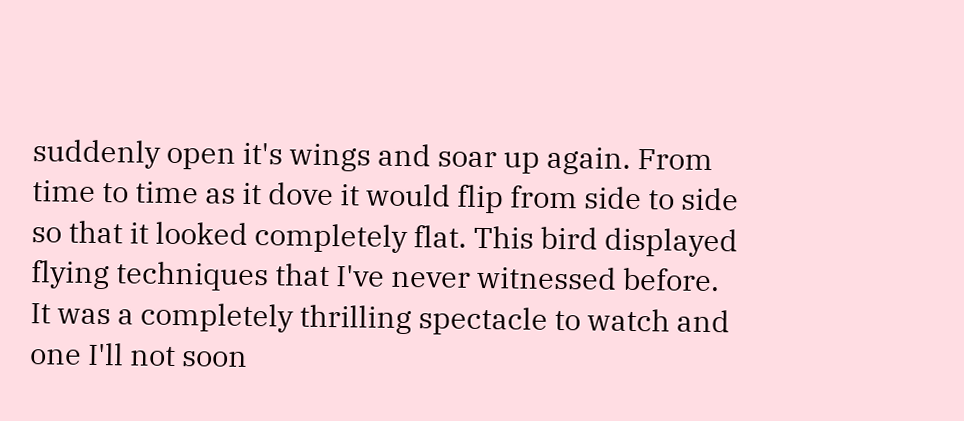suddenly open it's wings and soar up again. From time to time as it dove it would flip from side to side so that it looked completely flat. This bird displayed flying techniques that I've never witnessed before. It was a completely thrilling spectacle to watch and one I'll not soon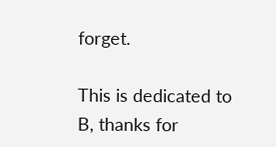forget.

This is dedicated to B, thanks for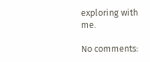exploring with me.

No comments: